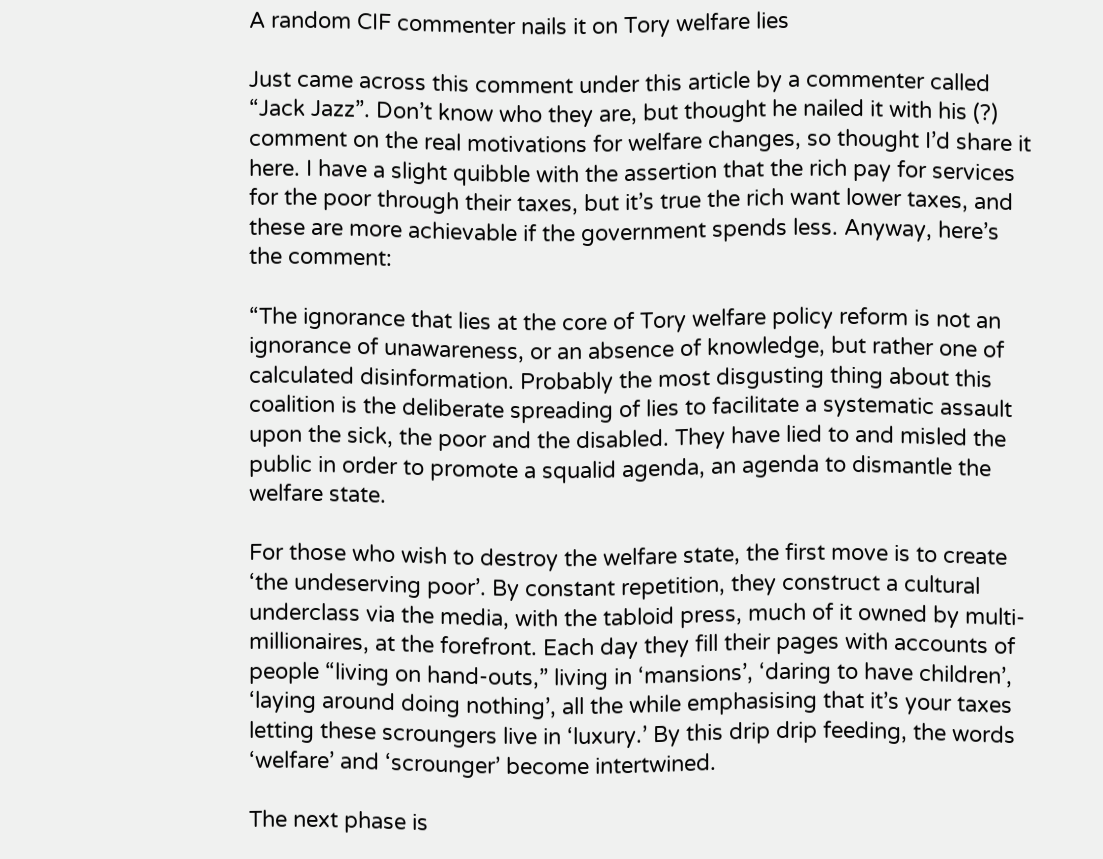A random CIF commenter nails it on Tory welfare lies

Just came across this comment under this article by a commenter called “Jack Jazz”. Don’t know who they are, but thought he nailed it with his (?) comment on the real motivations for welfare changes, so thought I’d share it here. I have a slight quibble with the assertion that the rich pay for services for the poor through their taxes, but it’s true the rich want lower taxes, and these are more achievable if the government spends less. Anyway, here’s the comment:

“The ignorance that lies at the core of Tory welfare policy reform is not an ignorance of unawareness, or an absence of knowledge, but rather one of calculated disinformation. Probably the most disgusting thing about this coalition is the deliberate spreading of lies to facilitate a systematic assault upon the sick, the poor and the disabled. They have lied to and misled the public in order to promote a squalid agenda, an agenda to dismantle the welfare state.

For those who wish to destroy the welfare state, the first move is to create ‘the undeserving poor’. By constant repetition, they construct a cultural underclass via the media, with the tabloid press, much of it owned by multi-millionaires, at the forefront. Each day they fill their pages with accounts of people “living on hand-outs,” living in ‘mansions’, ‘daring to have children’, ‘laying around doing nothing’, all the while emphasising that it’s your taxes letting these scroungers live in ‘luxury.’ By this drip drip feeding, the words ‘welfare’ and ‘scrounger’ become intertwined.

The next phase is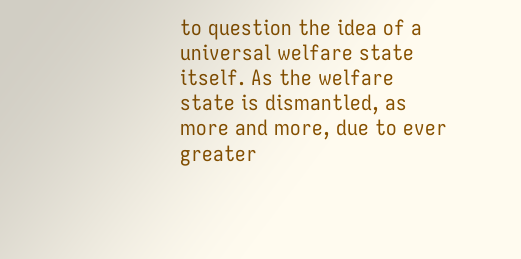to question the idea of a universal welfare state itself. As the welfare state is dismantled, as more and more, due to ever greater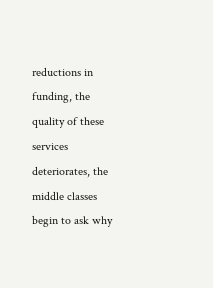reductions in funding, the quality of these services deteriorates, the middle classes begin to ask why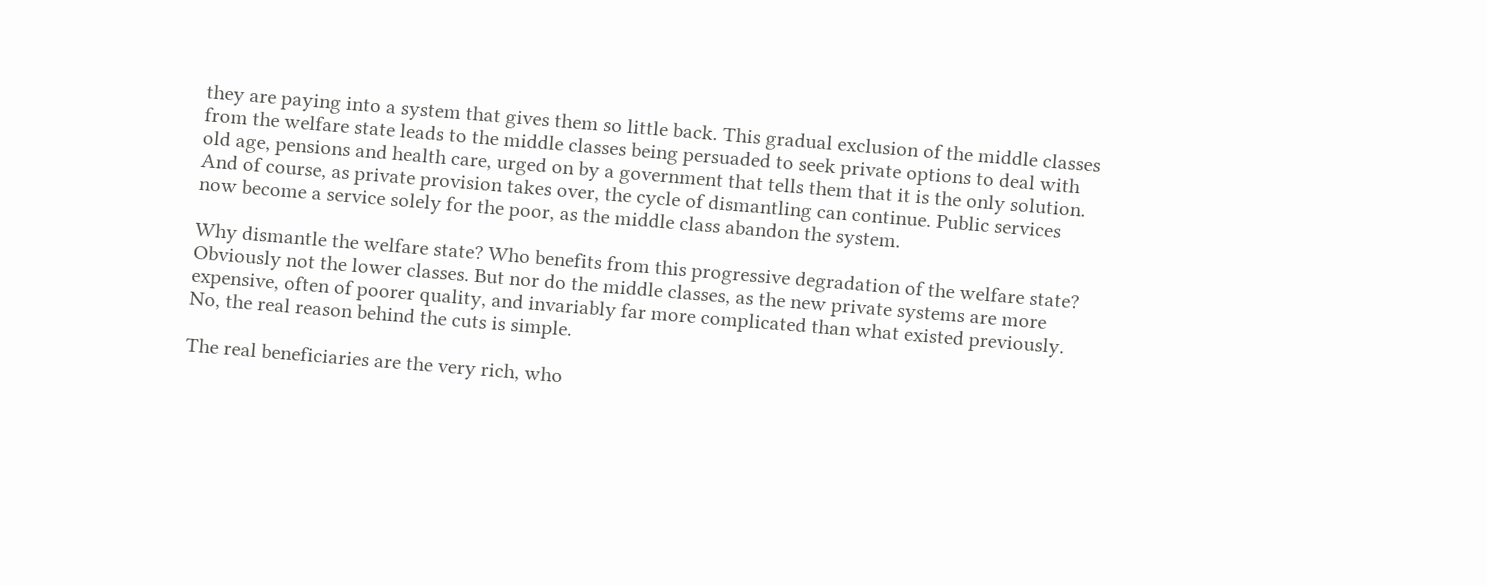they are paying into a system that gives them so little back. This gradual exclusion of the middle classes from the welfare state leads to the middle classes being persuaded to seek private options to deal with old age, pensions and health care, urged on by a government that tells them that it is the only solution. And of course, as private provision takes over, the cycle of dismantling can continue. Public services now become a service solely for the poor, as the middle class abandon the system.

Why dismantle the welfare state? Who benefits from this progressive degradation of the welfare state? Obviously not the lower classes. But nor do the middle classes, as the new private systems are more expensive, often of poorer quality, and invariably far more complicated than what existed previously.
No, the real reason behind the cuts is simple.

The real beneficiaries are the very rich, who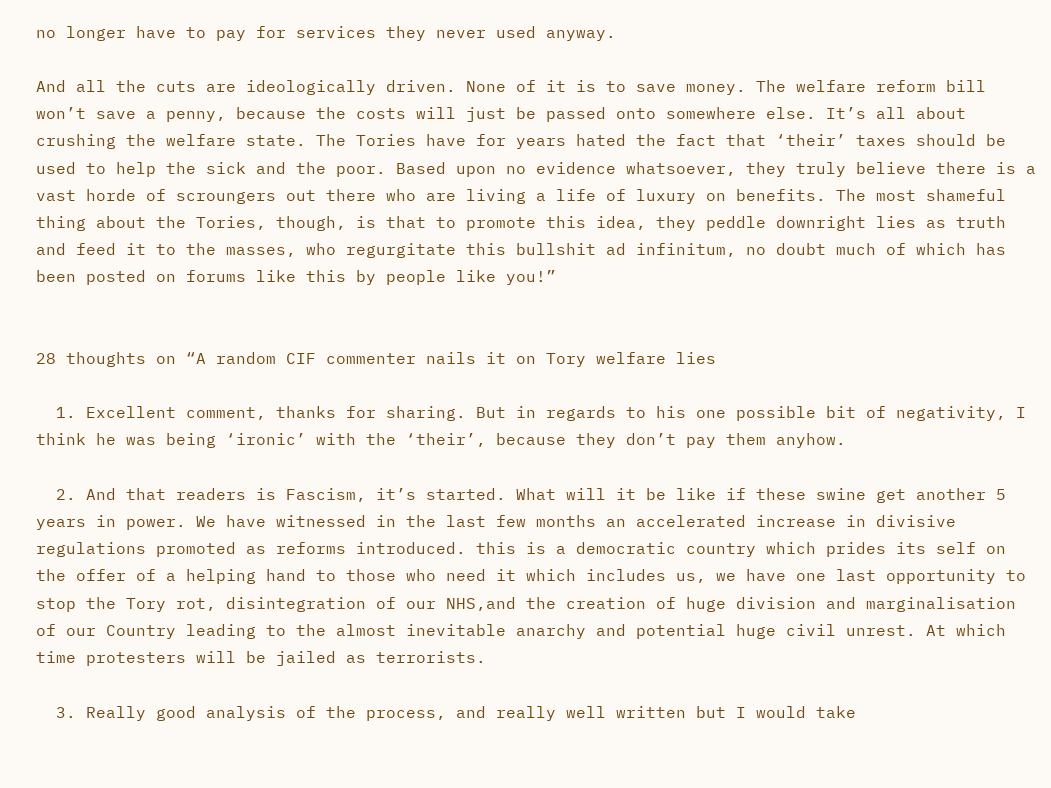no longer have to pay for services they never used anyway.

And all the cuts are ideologically driven. None of it is to save money. The welfare reform bill won’t save a penny, because the costs will just be passed onto somewhere else. It’s all about crushing the welfare state. The Tories have for years hated the fact that ‘their’ taxes should be used to help the sick and the poor. Based upon no evidence whatsoever, they truly believe there is a vast horde of scroungers out there who are living a life of luxury on benefits. The most shameful thing about the Tories, though, is that to promote this idea, they peddle downright lies as truth and feed it to the masses, who regurgitate this bullshit ad infinitum, no doubt much of which has been posted on forums like this by people like you!”


28 thoughts on “A random CIF commenter nails it on Tory welfare lies

  1. Excellent comment, thanks for sharing. But in regards to his one possible bit of negativity, I think he was being ‘ironic’ with the ‘their’, because they don’t pay them anyhow.

  2. And that readers is Fascism, it’s started. What will it be like if these swine get another 5 years in power. We have witnessed in the last few months an accelerated increase in divisive regulations promoted as reforms introduced. this is a democratic country which prides its self on the offer of a helping hand to those who need it which includes us, we have one last opportunity to stop the Tory rot, disintegration of our NHS,and the creation of huge division and marginalisation of our Country leading to the almost inevitable anarchy and potential huge civil unrest. At which time protesters will be jailed as terrorists.

  3. Really good analysis of the process, and really well written but I would take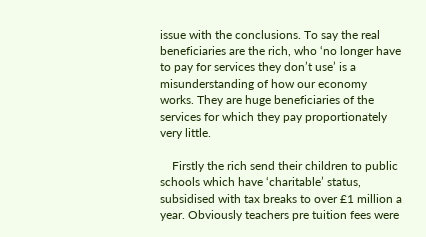issue with the conclusions. To say the real beneficiaries are the rich, who ‘no longer have to pay for services they don’t use’ is a misunderstanding of how our economy works. They are huge beneficiaries of the services for which they pay proportionately very little.

    Firstly the rich send their children to public schools which have ‘charitable’ status, subsidised with tax breaks to over £1 million a year. Obviously teachers pre tuition fees were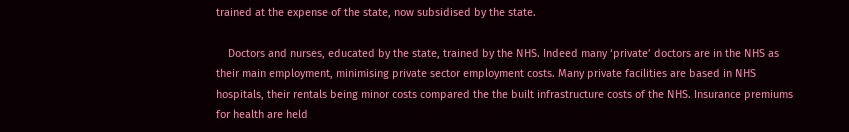trained at the expense of the state, now subsidised by the state.

    Doctors and nurses, educated by the state, trained by the NHS. Indeed many ‘private’ doctors are in the NHS as their main employment, minimising private sector employment costs. Many private facilities are based in NHS hospitals, their rentals being minor costs compared the the built infrastructure costs of the NHS. Insurance premiums for health are held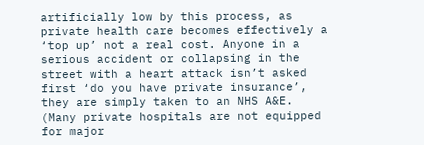artificially low by this process, as private health care becomes effectively a ‘top up’ not a real cost. Anyone in a serious accident or collapsing in the street with a heart attack isn’t asked first ‘do you have private insurance’, they are simply taken to an NHS A&E. (Many private hospitals are not equipped for major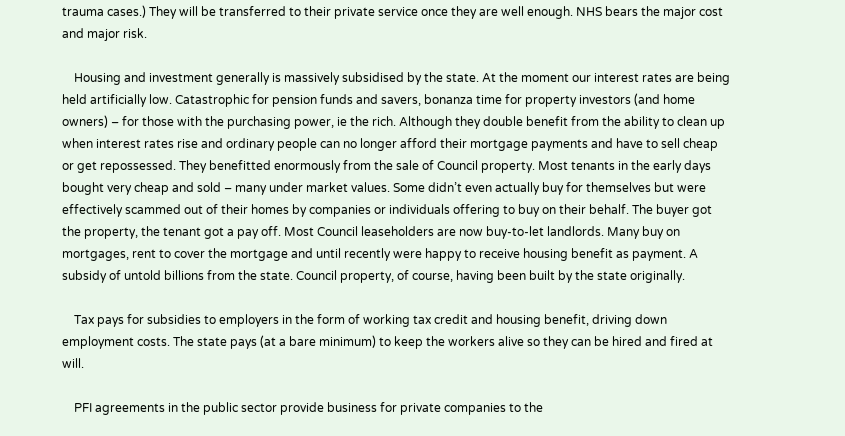trauma cases.) They will be transferred to their private service once they are well enough. NHS bears the major cost and major risk.

    Housing and investment generally is massively subsidised by the state. At the moment our interest rates are being held artificially low. Catastrophic for pension funds and savers, bonanza time for property investors (and home owners) – for those with the purchasing power, ie the rich. Although they double benefit from the ability to clean up when interest rates rise and ordinary people can no longer afford their mortgage payments and have to sell cheap or get repossessed. They benefitted enormously from the sale of Council property. Most tenants in the early days bought very cheap and sold – many under market values. Some didn’t even actually buy for themselves but were effectively scammed out of their homes by companies or individuals offering to buy on their behalf. The buyer got the property, the tenant got a pay off. Most Council leaseholders are now buy-to-let landlords. Many buy on mortgages, rent to cover the mortgage and until recently were happy to receive housing benefit as payment. A subsidy of untold billions from the state. Council property, of course, having been built by the state originally.

    Tax pays for subsidies to employers in the form of working tax credit and housing benefit, driving down employment costs. The state pays (at a bare minimum) to keep the workers alive so they can be hired and fired at will.

    PFI agreements in the public sector provide business for private companies to the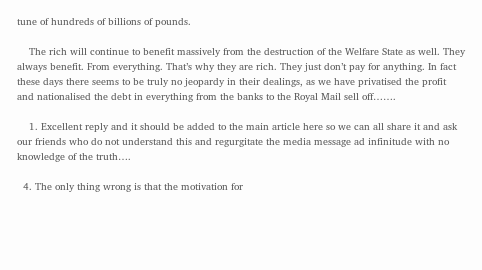tune of hundreds of billions of pounds.

    The rich will continue to benefit massively from the destruction of the Welfare State as well. They always benefit. From everything. That’s why they are rich. They just don’t pay for anything. In fact these days there seems to be truly no jeopardy in their dealings, as we have privatised the profit and nationalised the debt in everything from the banks to the Royal Mail sell off…….

    1. Excellent reply and it should be added to the main article here so we can all share it and ask our friends who do not understand this and regurgitate the media message ad infinitude with no knowledge of the truth….

  4. The only thing wrong is that the motivation for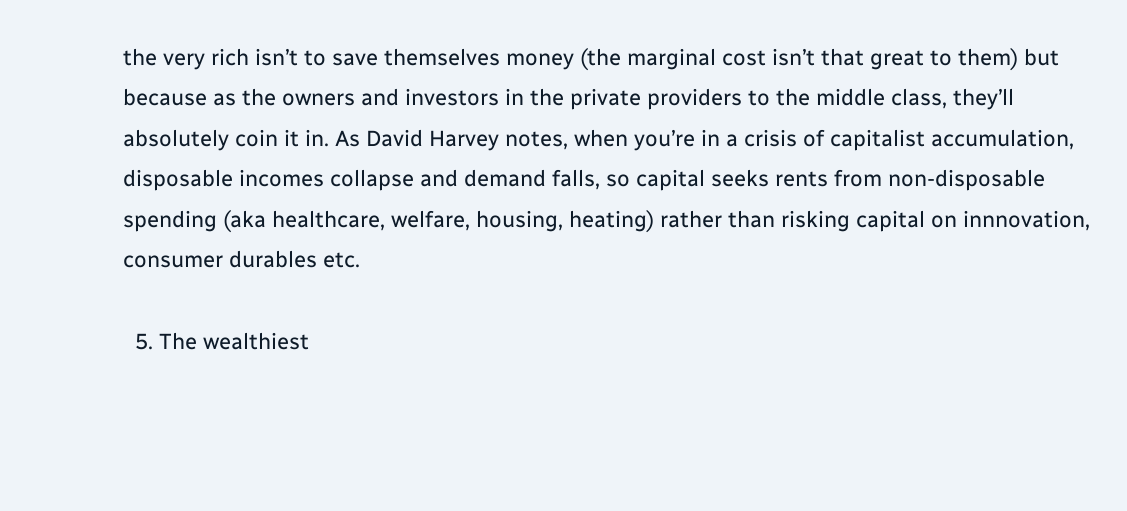the very rich isn’t to save themselves money (the marginal cost isn’t that great to them) but because as the owners and investors in the private providers to the middle class, they’ll absolutely coin it in. As David Harvey notes, when you’re in a crisis of capitalist accumulation, disposable incomes collapse and demand falls, so capital seeks rents from non-disposable spending (aka healthcare, welfare, housing, heating) rather than risking capital on innnovation, consumer durables etc.

  5. The wealthiest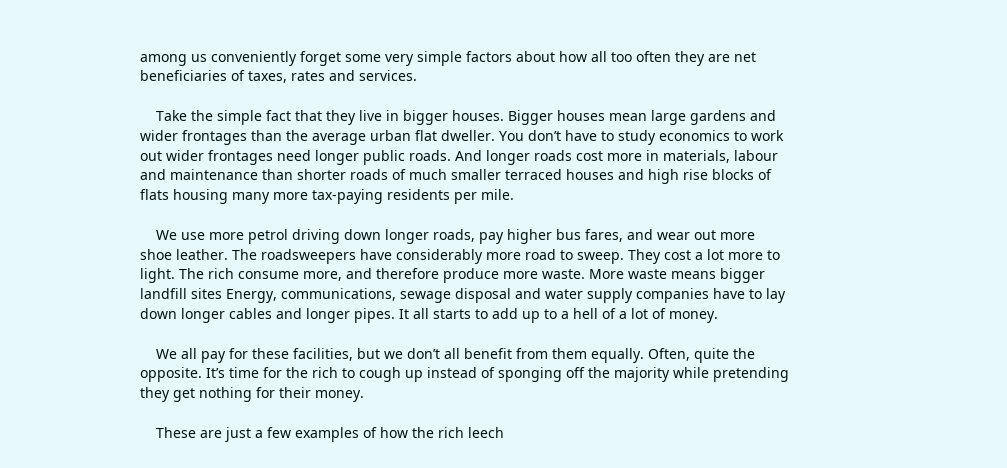among us conveniently forget some very simple factors about how all too often they are net beneficiaries of taxes, rates and services.

    Take the simple fact that they live in bigger houses. Bigger houses mean large gardens and wider frontages than the average urban flat dweller. You don’t have to study economics to work out wider frontages need longer public roads. And longer roads cost more in materials, labour and maintenance than shorter roads of much smaller terraced houses and high rise blocks of flats housing many more tax-paying residents per mile.

    We use more petrol driving down longer roads, pay higher bus fares, and wear out more shoe leather. The roadsweepers have considerably more road to sweep. They cost a lot more to light. The rich consume more, and therefore produce more waste. More waste means bigger landfill sites Energy, communications, sewage disposal and water supply companies have to lay down longer cables and longer pipes. It all starts to add up to a hell of a lot of money.

    We all pay for these facilities, but we don’t all benefit from them equally. Often, quite the opposite. It’s time for the rich to cough up instead of sponging off the majority while pretending they get nothing for their money.

    These are just a few examples of how the rich leech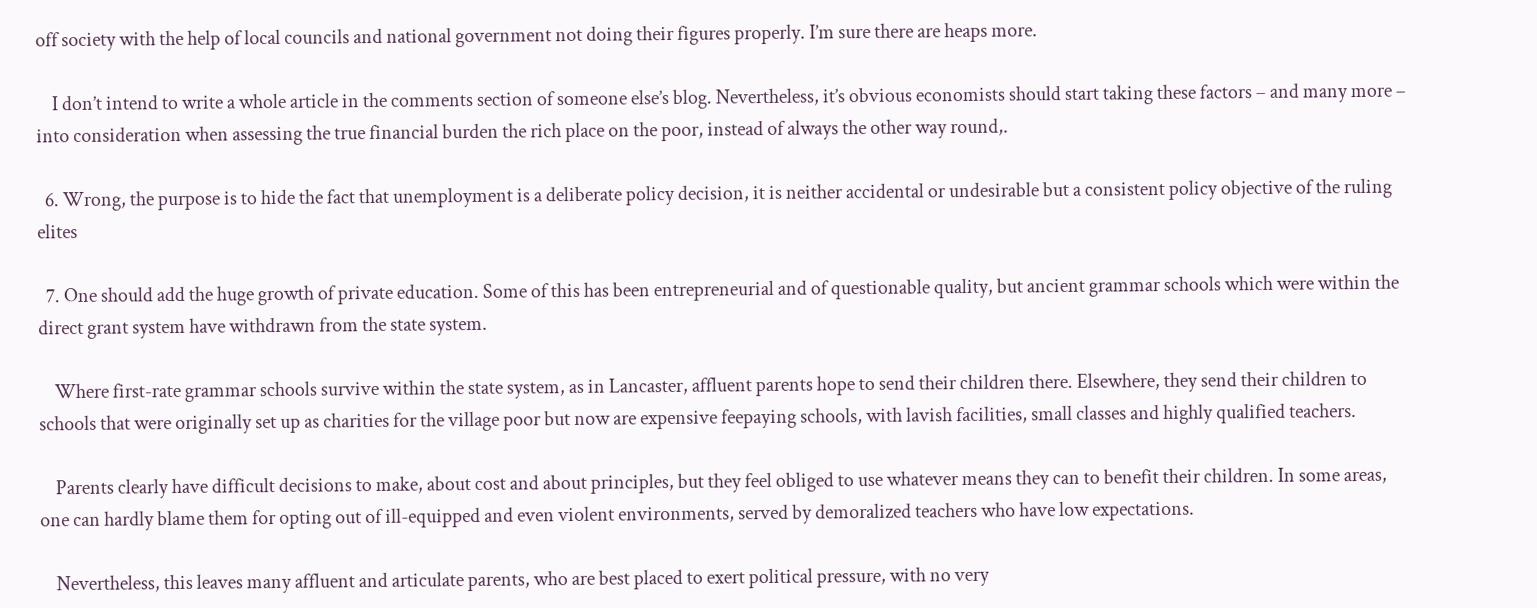off society with the help of local councils and national government not doing their figures properly. I’m sure there are heaps more.

    I don’t intend to write a whole article in the comments section of someone else’s blog. Nevertheless, it’s obvious economists should start taking these factors – and many more – into consideration when assessing the true financial burden the rich place on the poor, instead of always the other way round,.

  6. Wrong, the purpose is to hide the fact that unemployment is a deliberate policy decision, it is neither accidental or undesirable but a consistent policy objective of the ruling elites

  7. One should add the huge growth of private education. Some of this has been entrepreneurial and of questionable quality, but ancient grammar schools which were within the direct grant system have withdrawn from the state system.

    Where first-rate grammar schools survive within the state system, as in Lancaster, affluent parents hope to send their children there. Elsewhere, they send their children to schools that were originally set up as charities for the village poor but now are expensive feepaying schools, with lavish facilities, small classes and highly qualified teachers.

    Parents clearly have difficult decisions to make, about cost and about principles, but they feel obliged to use whatever means they can to benefit their children. In some areas, one can hardly blame them for opting out of ill-equipped and even violent environments, served by demoralized teachers who have low expectations.

    Nevertheless, this leaves many affluent and articulate parents, who are best placed to exert political pressure, with no very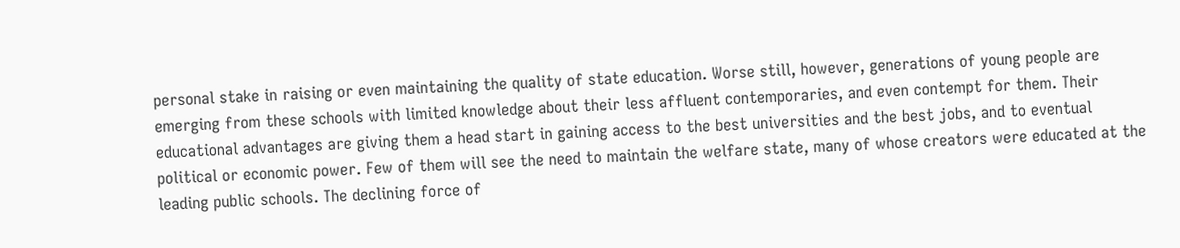personal stake in raising or even maintaining the quality of state education. Worse still, however, generations of young people are emerging from these schools with limited knowledge about their less affluent contemporaries, and even contempt for them. Their educational advantages are giving them a head start in gaining access to the best universities and the best jobs, and to eventual political or economic power. Few of them will see the need to maintain the welfare state, many of whose creators were educated at the leading public schools. The declining force of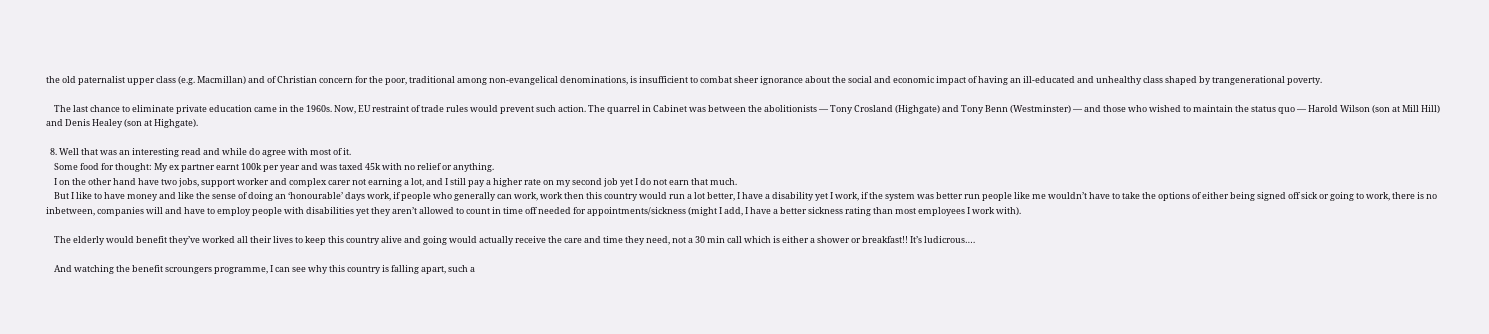the old paternalist upper class (e.g. Macmillan) and of Christian concern for the poor, traditional among non-evangelical denominations, is insufficient to combat sheer ignorance about the social and economic impact of having an ill-educated and unhealthy class shaped by trangenerational poverty.

    The last chance to eliminate private education came in the 1960s. Now, EU restraint of trade rules would prevent such action. The quarrel in Cabinet was between the abolitionists — Tony Crosland (Highgate) and Tony Benn (Westminster) — and those who wished to maintain the status quo — Harold Wilson (son at Mill Hill) and Denis Healey (son at Highgate).

  8. Well that was an interesting read and while do agree with most of it.
    Some food for thought: My ex partner earnt 100k per year and was taxed 45k with no relief or anything.
    I on the other hand have two jobs, support worker and complex carer not earning a lot, and I still pay a higher rate on my second job yet I do not earn that much.
    But I like to have money and like the sense of doing an ‘honourable’ days work, if people who generally can work, work then this country would run a lot better, I have a disability yet I work, if the system was better run people like me wouldn’t have to take the options of either being signed off sick or going to work, there is no inbetween, companies will and have to employ people with disabilities yet they aren’t allowed to count in time off needed for appointments/sickness (might I add, I have a better sickness rating than most employees I work with).

    The elderly would benefit they’ve worked all their lives to keep this country alive and going would actually receive the care and time they need, not a 30 min call which is either a shower or breakfast!! It’s ludicrous….

    And watching the benefit scroungers programme, I can see why this country is falling apart, such a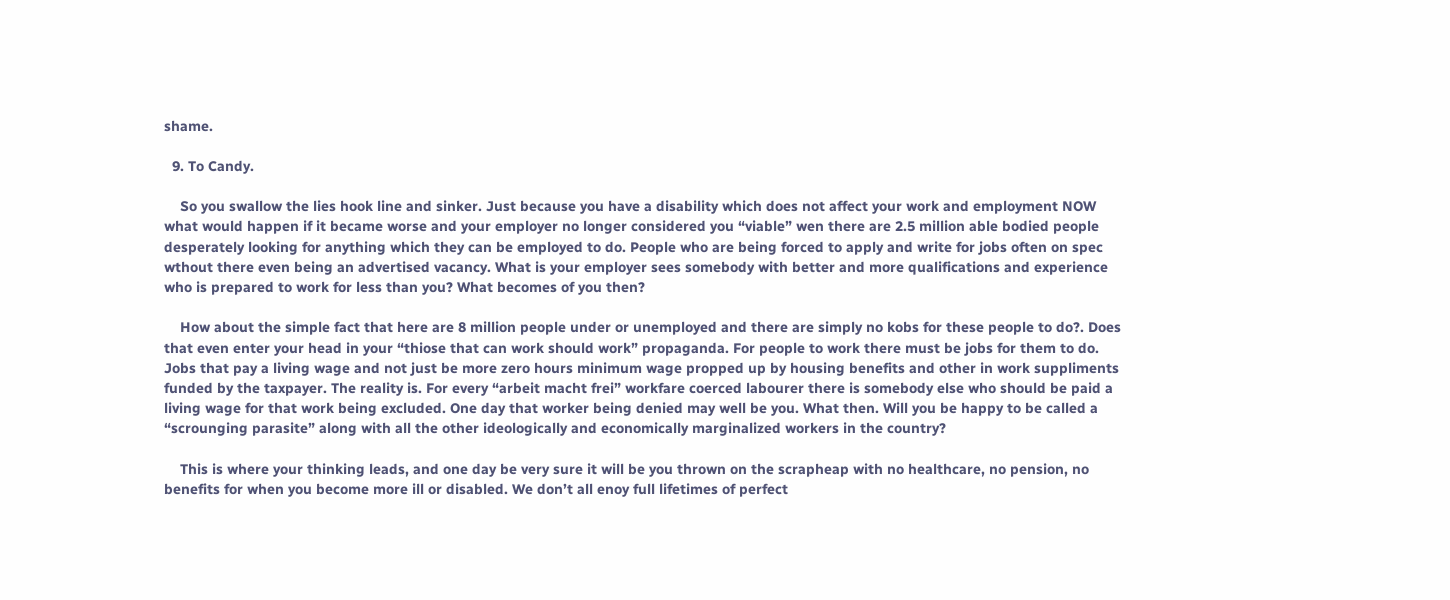shame.

  9. To Candy.

    So you swallow the lies hook line and sinker. Just because you have a disability which does not affect your work and employment NOW what would happen if it became worse and your employer no longer considered you “viable” wen there are 2.5 million able bodied people desperately looking for anything which they can be employed to do. People who are being forced to apply and write for jobs often on spec wthout there even being an advertised vacancy. What is your employer sees somebody with better and more qualifications and experience who is prepared to work for less than you? What becomes of you then?

    How about the simple fact that here are 8 million people under or unemployed and there are simply no kobs for these people to do?. Does that even enter your head in your “thiose that can work should work” propaganda. For people to work there must be jobs for them to do. Jobs that pay a living wage and not just be more zero hours minimum wage propped up by housing benefits and other in work suppliments funded by the taxpayer. The reality is. For every “arbeit macht frei” workfare coerced labourer there is somebody else who should be paid a living wage for that work being excluded. One day that worker being denied may well be you. What then. Will you be happy to be called a “scrounging parasite” along with all the other ideologically and economically marginalized workers in the country?

    This is where your thinking leads, and one day be very sure it will be you thrown on the scrapheap with no healthcare, no pension, no benefits for when you become more ill or disabled. We don’t all enoy full lifetimes of perfect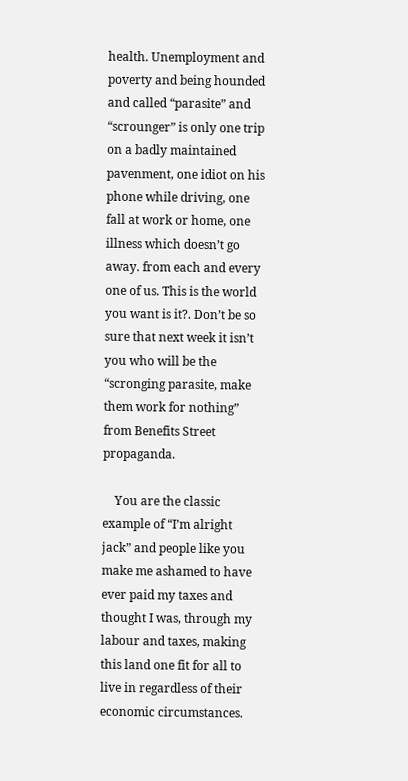health. Unemployment and poverty and being hounded and called “parasite” and “scrounger” is only one trip on a badly maintained pavenment, one idiot on his phone while driving, one fall at work or home, one illness which doesn’t go away. from each and every one of us. This is the world you want is it?. Don’t be so sure that next week it isn’t you who will be the “scronging parasite, make them work for nothing” from Benefits Street propaganda.

    You are the classic example of “I’m alright jack” and people like you make me ashamed to have ever paid my taxes and thought I was, through my labour and taxes, making this land one fit for all to live in regardless of their economic circumstances.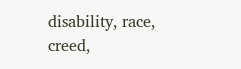disability, race, creed,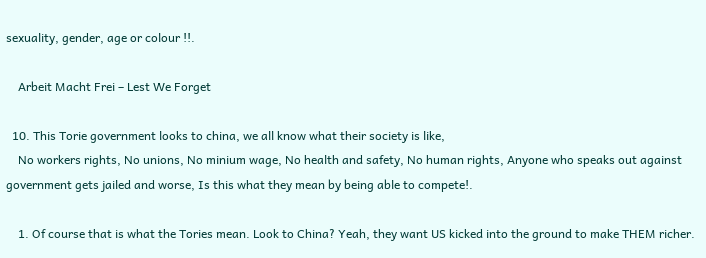sexuality, gender, age or colour !!.

    Arbeit Macht Frei – Lest We Forget

  10. This Torie government looks to china, we all know what their society is like,
    No workers rights, No unions, No minium wage, No health and safety, No human rights, Anyone who speaks out against government gets jailed and worse, Is this what they mean by being able to compete!.

    1. Of course that is what the Tories mean. Look to China? Yeah, they want US kicked into the ground to make THEM richer.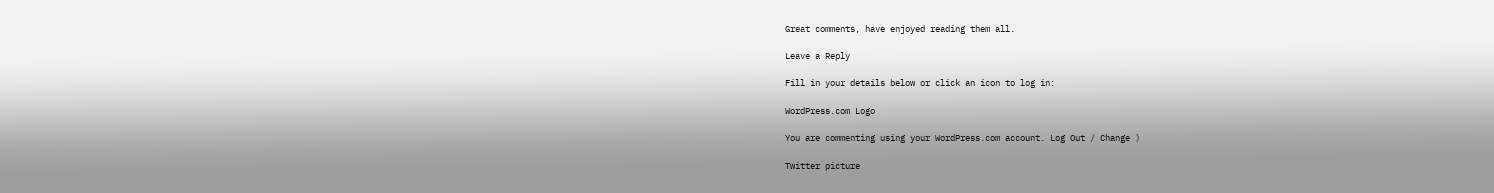Great comments, have enjoyed reading them all.

Leave a Reply

Fill in your details below or click an icon to log in:

WordPress.com Logo

You are commenting using your WordPress.com account. Log Out / Change )

Twitter picture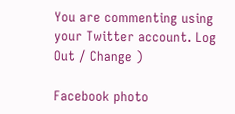You are commenting using your Twitter account. Log Out / Change )

Facebook photo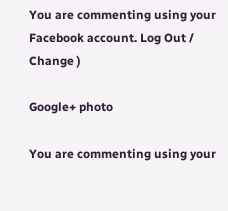You are commenting using your Facebook account. Log Out / Change )

Google+ photo

You are commenting using your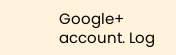Google+ account. Log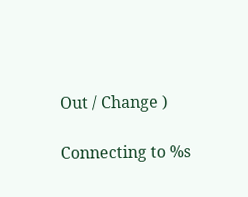Out / Change )

Connecting to %s